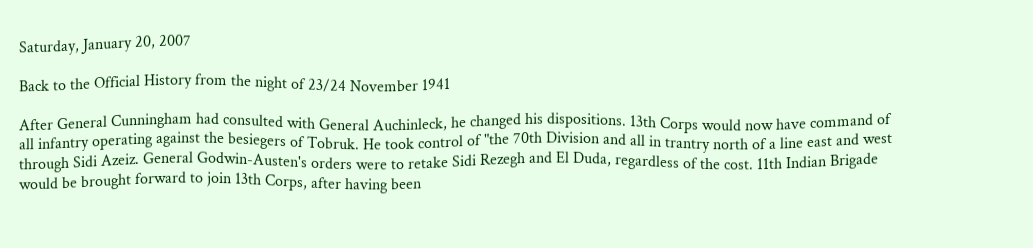Saturday, January 20, 2007

Back to the Official History from the night of 23/24 November 1941

After General Cunningham had consulted with General Auchinleck, he changed his dispositions. 13th Corps would now have command of all infantry operating against the besiegers of Tobruk. He took control of "the 70th Division and all in trantry north of a line east and west through Sidi Azeiz. General Godwin-Austen's orders were to retake Sidi Rezegh and El Duda, regardless of the cost. 11th Indian Brigade would be brought forward to join 13th Corps, after having been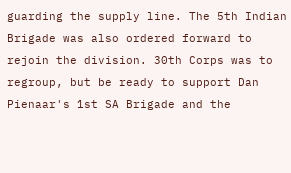guarding the supply line. The 5th Indian Brigade was also ordered forward to rejoin the division. 30th Corps was to regroup, but be ready to support Dan Pienaar's 1st SA Brigade and the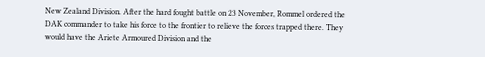New Zealand Division. After the hard fought battle on 23 November, Rommel ordered the DAK commander to take his force to the frontier to relieve the forces trapped there. They would have the Ariete Armoured Division and the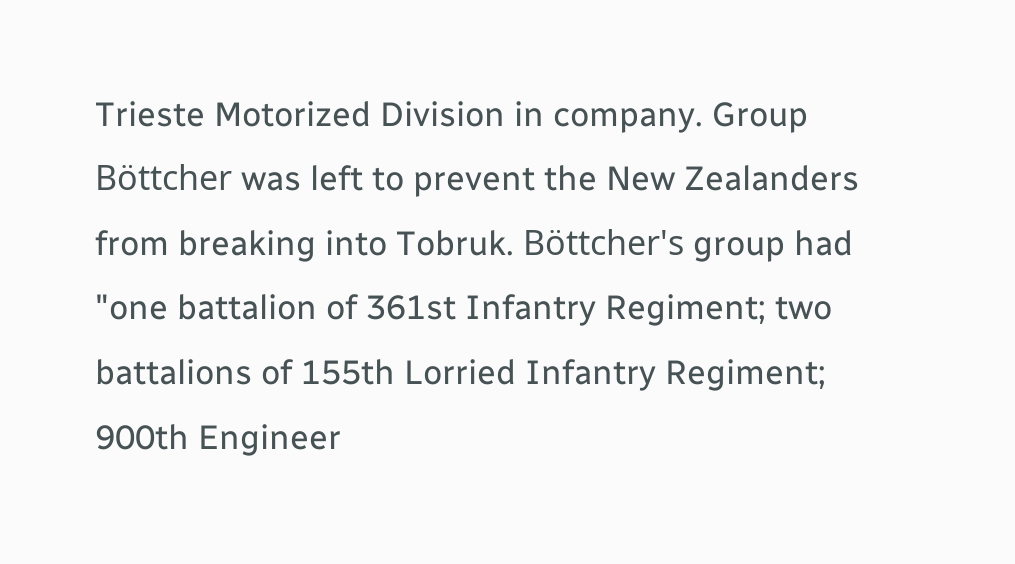Trieste Motorized Division in company. Group Böttcher was left to prevent the New Zealanders from breaking into Tobruk. Böttcher's group had "one battalion of 361st Infantry Regiment; two battalions of 155th Lorried Infantry Regiment; 900th Engineer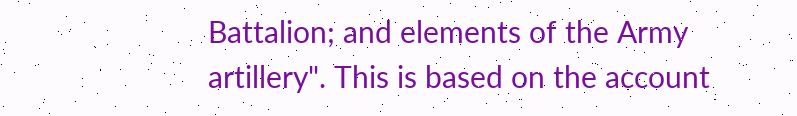Battalion; and elements of the Army artillery". This is based on the account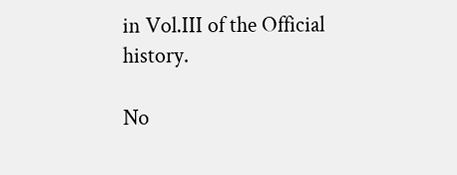in Vol.III of the Official history.

No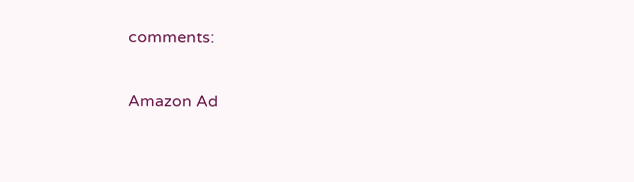comments:

Amazon Ad